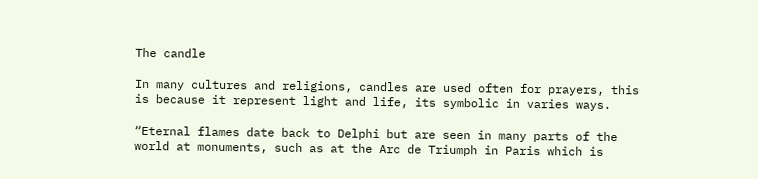The candle

In many cultures and religions, candles are used often for prayers, this is because it represent light and life, its symbolic in varies ways.

“Eternal flames date back to Delphi but are seen in many parts of the world at monuments, such as at the Arc de Triumph in Paris which is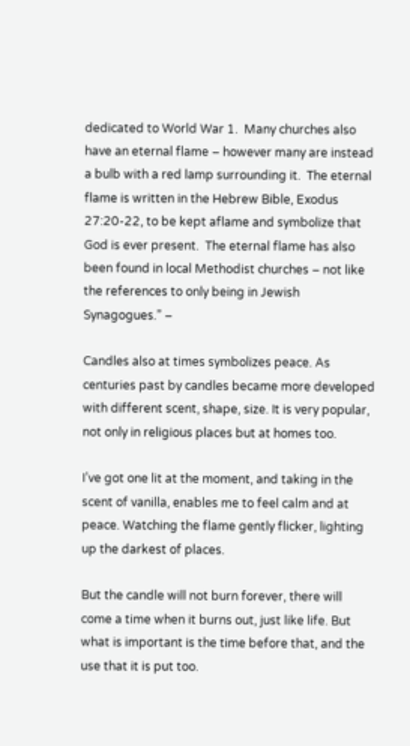dedicated to World War 1.  Many churches also have an eternal flame – however many are instead a bulb with a red lamp surrounding it.  The eternal flame is written in the Hebrew Bible, Exodus 27:20-22, to be kept aflame and symbolize that God is ever present.  The eternal flame has also been found in local Methodist churches – not like the references to only being in Jewish Synagogues.” –

Candles also at times symbolizes peace. As centuries past by candles became more developed with different scent, shape, size. It is very popular, not only in religious places but at homes too.

I’ve got one lit at the moment, and taking in the scent of vanilla, enables me to feel calm and at peace. Watching the flame gently flicker, lighting up the darkest of places.

But the candle will not burn forever, there will come a time when it burns out, just like life. But what is important is the time before that, and the use that it is put too.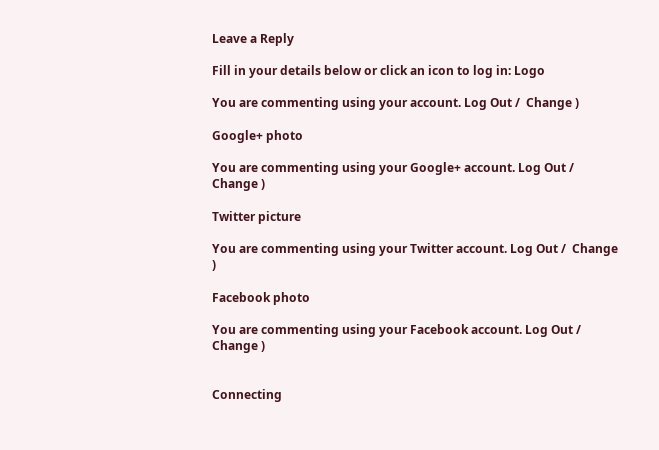Leave a Reply

Fill in your details below or click an icon to log in: Logo

You are commenting using your account. Log Out /  Change )

Google+ photo

You are commenting using your Google+ account. Log Out /  Change )

Twitter picture

You are commenting using your Twitter account. Log Out /  Change )

Facebook photo

You are commenting using your Facebook account. Log Out /  Change )


Connecting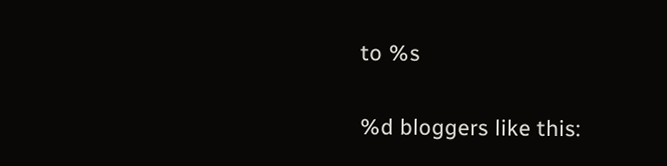to %s

%d bloggers like this: